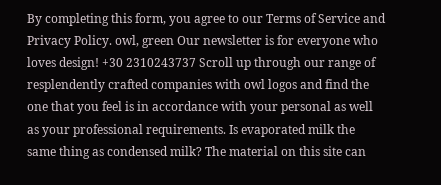By completing this form, you agree to our Terms of Service and Privacy Policy. owl, green Our newsletter is for everyone who loves design! +30 2310243737 Scroll up through our range of resplendently crafted companies with owl logos and find the one that you feel is in accordance with your personal as well as your professional requirements. Is evaporated milk the same thing as condensed milk? The material on this site can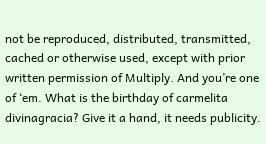not be reproduced, distributed, transmitted, cached or otherwise used, except with prior written permission of Multiply. And you’re one of ‘em. What is the birthday of carmelita divinagracia? Give it a hand, it needs publicity.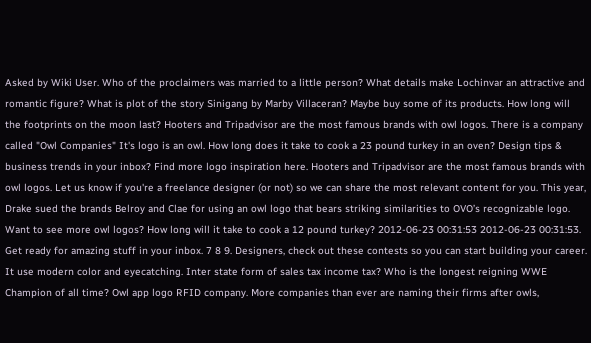Asked by Wiki User. Who of the proclaimers was married to a little person? What details make Lochinvar an attractive and romantic figure? What is plot of the story Sinigang by Marby Villaceran? Maybe buy some of its products. How long will the footprints on the moon last? Hooters and Tripadvisor are the most famous brands with owl logos. There is a company called "Owl Companies" It's logo is an owl. How long does it take to cook a 23 pound turkey in an oven? Design tips & business trends in your inbox? Find more logo inspiration here. Hooters and Tripadvisor are the most famous brands with owl logos. Let us know if you're a freelance designer (or not) so we can share the most relevant content for you. This year, Drake sued the brands Belroy and Clae for using an owl logo that bears striking similarities to OVO’s recognizable logo. Want to see more owl logos? How long will it take to cook a 12 pound turkey? 2012-06-23 00:31:53 2012-06-23 00:31:53. Get ready for amazing stuff in your inbox. 7 8 9. Designers, check out these contests so you can start building your career. It use modern color and eyecatching. Inter state form of sales tax income tax? Who is the longest reigning WWE Champion of all time? Owl app logo RFID company. More companies than ever are naming their firms after owls,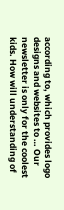according to, which provides logo designs and websites to … Our newsletter is only for the coolest kids. How will understanding of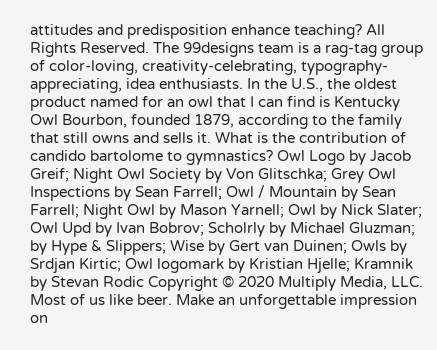attitudes and predisposition enhance teaching? All Rights Reserved. The 99designs team is a rag-tag group of color-loving, creativity-celebrating, typography-appreciating, idea enthusiasts. In the U.S., the oldest product named for an owl that I can find is Kentucky Owl Bourbon, founded 1879, according to the family that still owns and sells it. What is the contribution of candido bartolome to gymnastics? Owl Logo by Jacob Greif; Night Owl Society by Von Glitschka; Grey Owl Inspections by Sean Farrell; Owl / Mountain by Sean Farrell; Night Owl by Mason Yarnell; Owl by Nick Slater; Owl Upd by Ivan Bobrov; Scholrly by Michael Gluzman; by Hype & Slippers; Wise by Gert van Duinen; Owls by Srdjan Kirtic; Owl logomark by Kristian Hjelle; Kramnik by Stevan Rodic Copyright © 2020 Multiply Media, LLC. Most of us like beer. Make an unforgettable impression on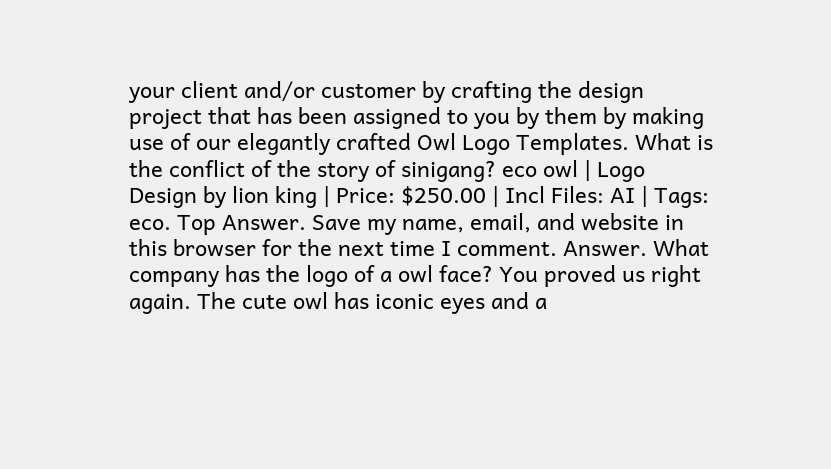your client and/or customer by crafting the design project that has been assigned to you by them by making use of our elegantly crafted Owl Logo Templates. What is the conflict of the story of sinigang? eco owl | Logo Design by lion king | Price: $250.00 | Incl Files: AI | Tags: eco. Top Answer. Save my name, email, and website in this browser for the next time I comment. Answer. What company has the logo of a owl face? You proved us right again. The cute owl has iconic eyes and a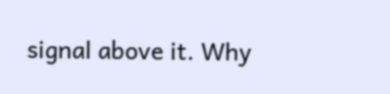signal above it. Why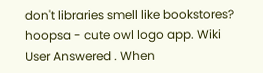don't libraries smell like bookstores? hoopsa - cute owl logo app. Wiki User Answered . When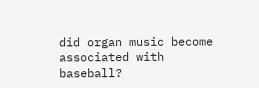did organ music become associated with baseball?